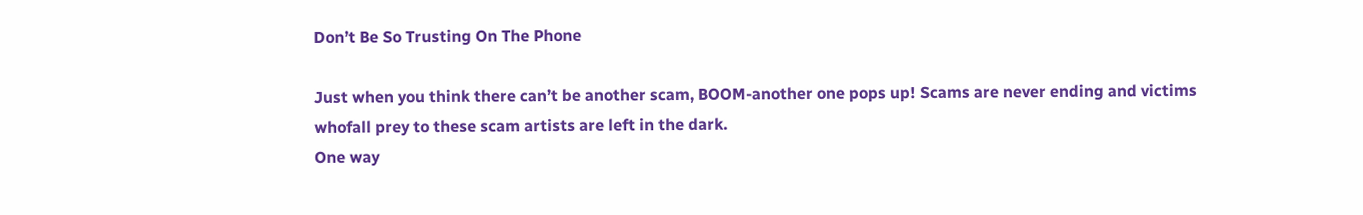Don’t Be So Trusting On The Phone

Just when you think there can’t be another scam, BOOM-another one pops up! Scams are never ending and victims whofall prey to these scam artists are left in the dark.
One way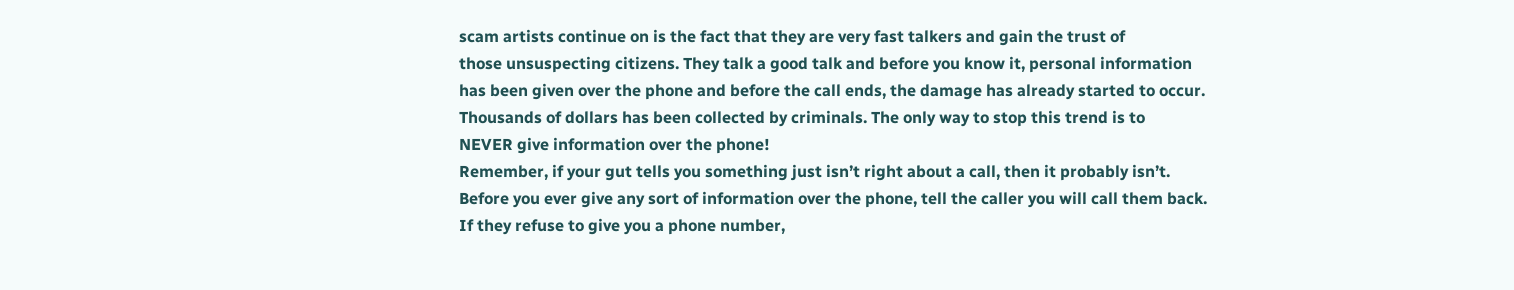scam artists continue on is the fact that they are very fast talkers and gain the trust of
those unsuspecting citizens. They talk a good talk and before you know it, personal information
has been given over the phone and before the call ends, the damage has already started to occur.
Thousands of dollars has been collected by criminals. The only way to stop this trend is to
NEVER give information over the phone!
Remember, if your gut tells you something just isn’t right about a call, then it probably isn’t.
Before you ever give any sort of information over the phone, tell the caller you will call them back.
If they refuse to give you a phone number,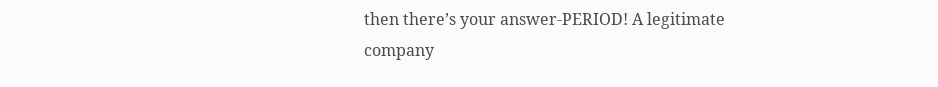then there’s your answer-PERIOD! A legitimate
company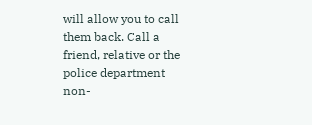will allow you to call them back. Call a friend, relative or the police department non-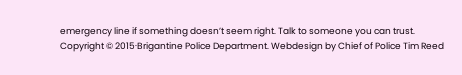emergency line if something doesn’t seem right. Talk to someone you can trust.
Copyright © 2015·Brigantine Police Department. Webdesign by Chief of Police Tim Reed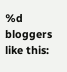%d bloggers like this: